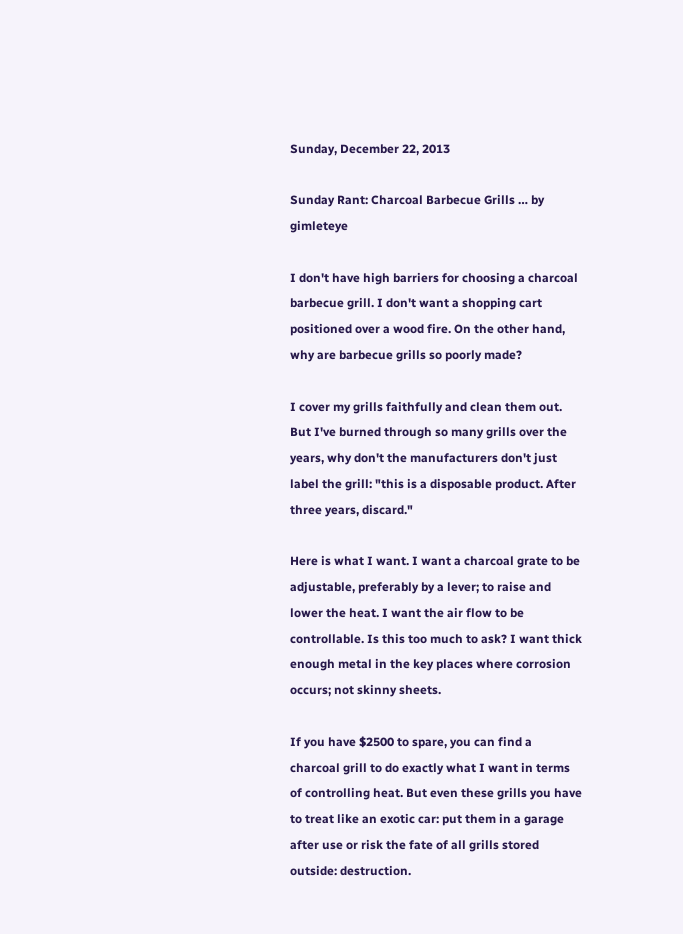Sunday, December 22, 2013

Sunday Rant: Charcoal Barbecue Grills … by gimleteye

I don't have high barriers for choosing a charcoal barbecue grill. I don't want a shopping cart positioned over a wood fire. On the other hand, why are barbecue grills so poorly made?

I cover my grills faithfully and clean them out. But I've burned through so many grills over the years, why don't the manufacturers don't just label the grill: "this is a disposable product. After three years, discard."

Here is what I want. I want a charcoal grate to be adjustable, preferably by a lever; to raise and lower the heat. I want the air flow to be controllable. Is this too much to ask? I want thick enough metal in the key places where corrosion occurs; not skinny sheets.

If you have $2500 to spare, you can find a charcoal grill to do exactly what I want in terms of controlling heat. But even these grills you have to treat like an exotic car: put them in a garage after use or risk the fate of all grills stored outside: destruction.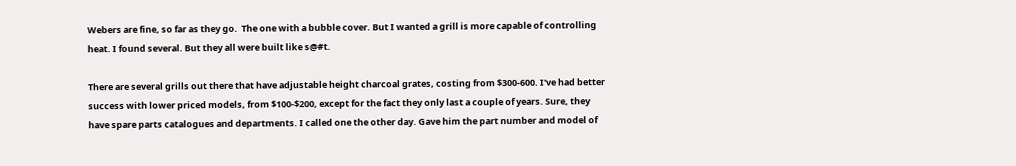Webers are fine, so far as they go.  The one with a bubble cover. But I wanted a grill is more capable of controlling heat. I found several. But they all were built like s@#t.

There are several grills out there that have adjustable height charcoal grates, costing from $300-600. I've had better success with lower priced models, from $100-$200, except for the fact they only last a couple of years. Sure, they have spare parts catalogues and departments. I called one the other day. Gave him the part number and model of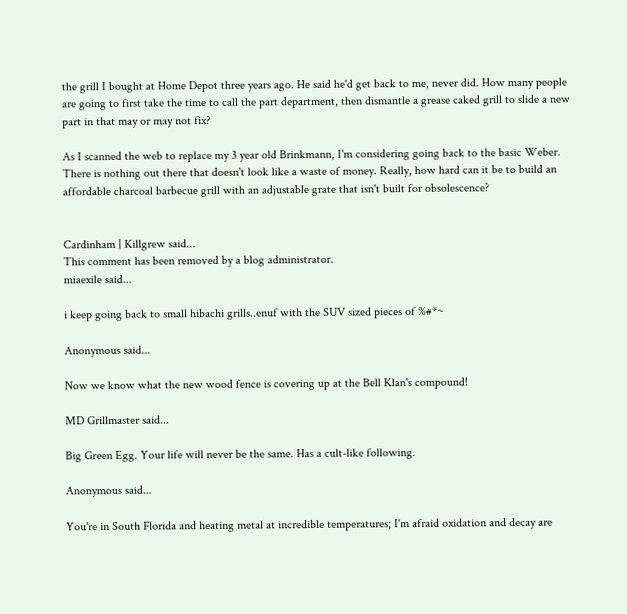the grill I bought at Home Depot three years ago. He said he'd get back to me, never did. How many people are going to first take the time to call the part department, then dismantle a grease caked grill to slide a new part in that may or may not fix?

As I scanned the web to replace my 3 year old Brinkmann, I'm considering going back to the basic Weber. There is nothing out there that doesn't look like a waste of money. Really, how hard can it be to build an affordable charcoal barbecue grill with an adjustable grate that isn't built for obsolescence?


Cardinham | Killgrew said...
This comment has been removed by a blog administrator.
miaexile said...

i keep going back to small hibachi grills..enuf with the SUV sized pieces of %#*~

Anonymous said...

Now we know what the new wood fence is covering up at the Bell Klan's compound!

MD Grillmaster said...

Big Green Egg. Your life will never be the same. Has a cult-like following.

Anonymous said...

You're in South Florida and heating metal at incredible temperatures; I'm afraid oxidation and decay are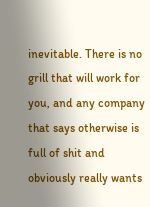inevitable. There is no grill that will work for you, and any company that says otherwise is full of shit and obviously really wants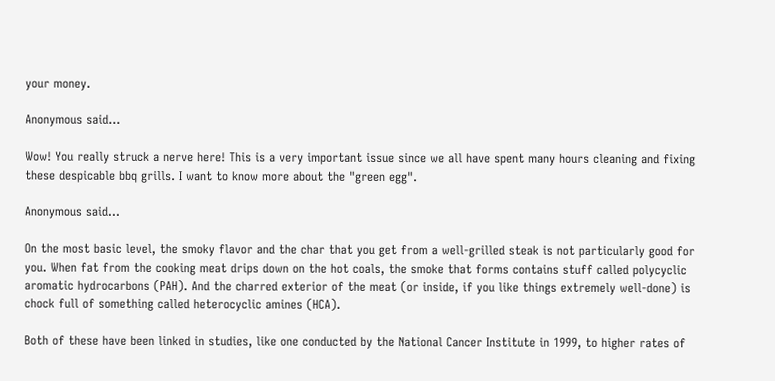your money.

Anonymous said...

Wow! You really struck a nerve here! This is a very important issue since we all have spent many hours cleaning and fixing these despicable bbq grills. I want to know more about the "green egg".

Anonymous said...

On the most basic level, the smoky flavor and the char that you get from a well-grilled steak is not particularly good for you. When fat from the cooking meat drips down on the hot coals, the smoke that forms contains stuff called polycyclic aromatic hydrocarbons (PAH). And the charred exterior of the meat (or inside, if you like things extremely well-done) is chock full of something called heterocyclic amines (HCA).

Both of these have been linked in studies, like one conducted by the National Cancer Institute in 1999, to higher rates of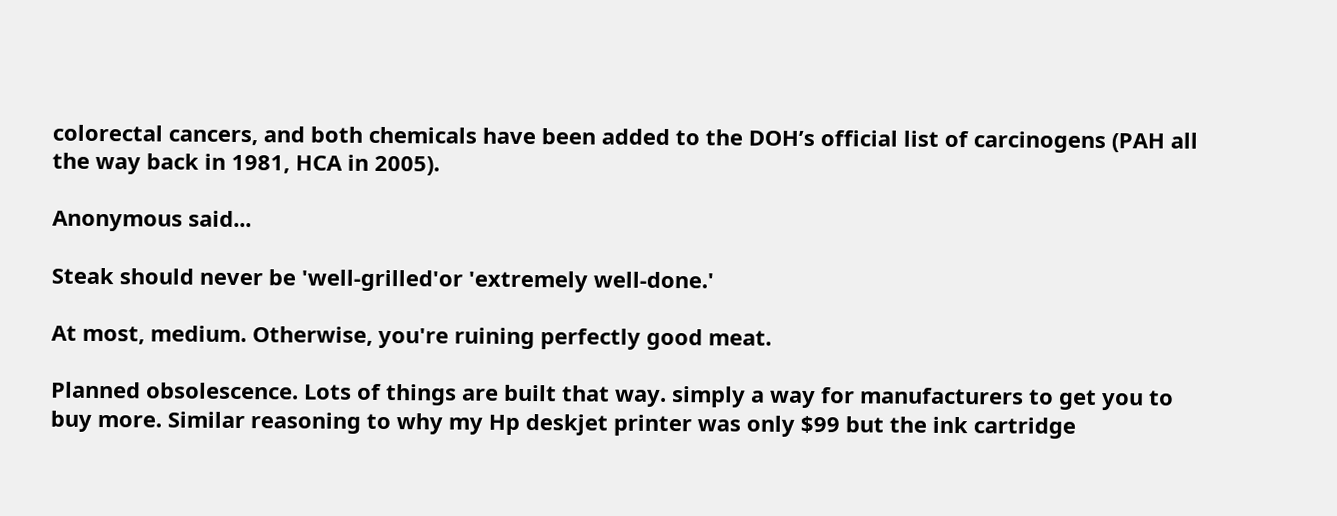colorectal cancers, and both chemicals have been added to the DOH’s official list of carcinogens (PAH all the way back in 1981, HCA in 2005).

Anonymous said...

Steak should never be 'well-grilled'or 'extremely well-done.'

At most, medium. Otherwise, you're ruining perfectly good meat.

Planned obsolescence. Lots of things are built that way. simply a way for manufacturers to get you to buy more. Similar reasoning to why my Hp deskjet printer was only $99 but the ink cartridge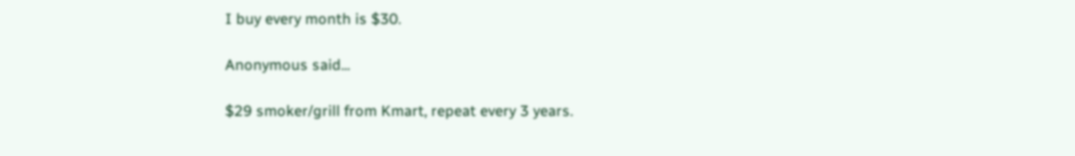I buy every month is $30.

Anonymous said...

$29 smoker/grill from Kmart, repeat every 3 years.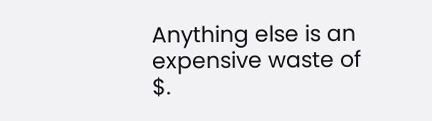Anything else is an expensive waste of $.